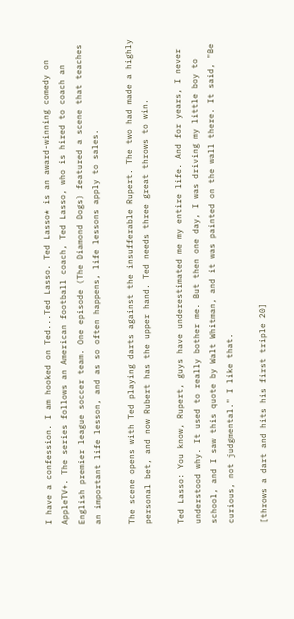I have a confession. I am hooked on Ted...Ted Lasso. Ted Lasso* is an award-winning comedy on AppleTV+. The series follows an American football coach, Ted Lasso, who is hired to coach an English premier league soccer team. One episode (The Diamond Dogs) featured a scene that teaches an important life lesson, and as so often happens, life lessons apply to sales.

The scene opens with Ted playing darts against the insufferable Rupert. The two had made a highly personal bet, and now Rubert has the upper hand. Ted needs three great throws to win.

Ted Lasso: You know, Rupert, guys have underestimated me my entire life. And for years, I never understood why. It used to really bother me. But then one day, I was driving my little boy to school, and I saw this quote by Walt Whitman, and it was painted on the wall there. It said, "Be curious, not judgmental." I like that.

[throws a dart and hits his first triple 20]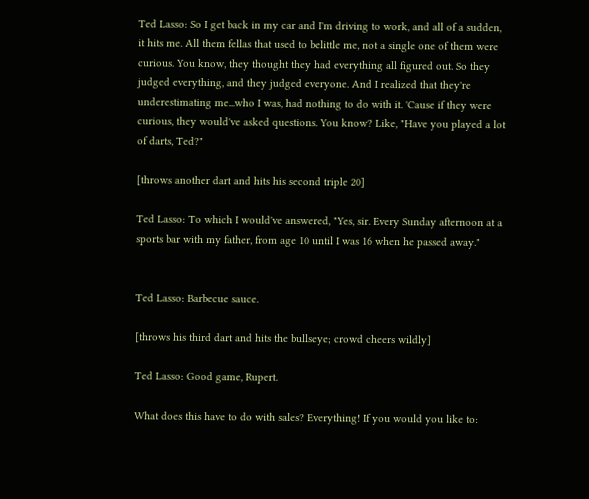Ted Lasso: So I get back in my car and I'm driving to work, and all of a sudden, it hits me. All them fellas that used to belittle me, not a single one of them were curious. You know, they thought they had everything all figured out. So they judged everything, and they judged everyone. And I realized that they're underestimating me...who I was, had nothing to do with it. 'Cause if they were curious, they would've asked questions. You know? Like, "Have you played a lot of darts, Ted?"

[throws another dart and hits his second triple 20]

Ted Lasso: To which I would've answered, "Yes, sir. Every Sunday afternoon at a sports bar with my father, from age 10 until I was 16 when he passed away."


Ted Lasso: Barbecue sauce.

[throws his third dart and hits the bullseye; crowd cheers wildly]

Ted Lasso: Good game, Rupert.

What does this have to do with sales? Everything! If you would you like to: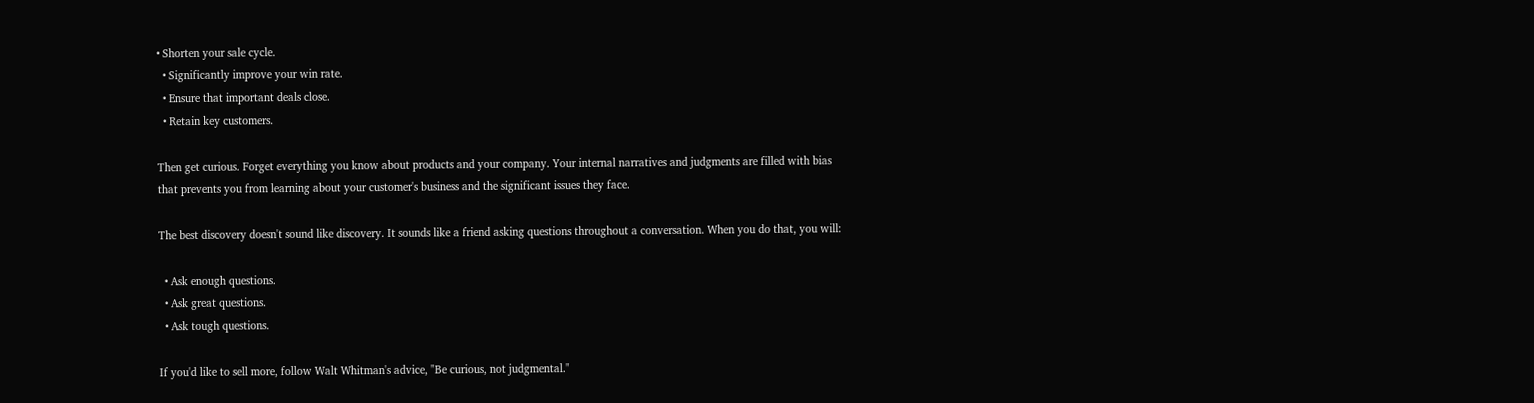• Shorten your sale cycle.
  • Significantly improve your win rate.
  • Ensure that important deals close.
  • Retain key customers.

Then get curious. Forget everything you know about products and your company. Your internal narratives and judgments are filled with bias that prevents you from learning about your customer's business and the significant issues they face.

The best discovery doesn't sound like discovery. It sounds like a friend asking questions throughout a conversation. When you do that, you will:

  • Ask enough questions.
  • Ask great questions.
  • Ask tough questions.

If you'd like to sell more, follow Walt Whitman's advice, "Be curious, not judgmental."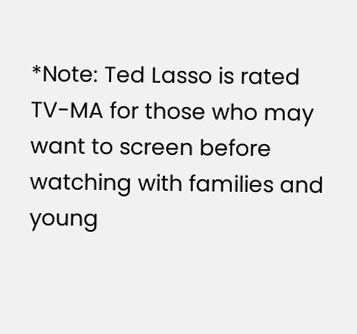*Note: Ted Lasso is rated TV-MA for those who may want to screen before watching with families and young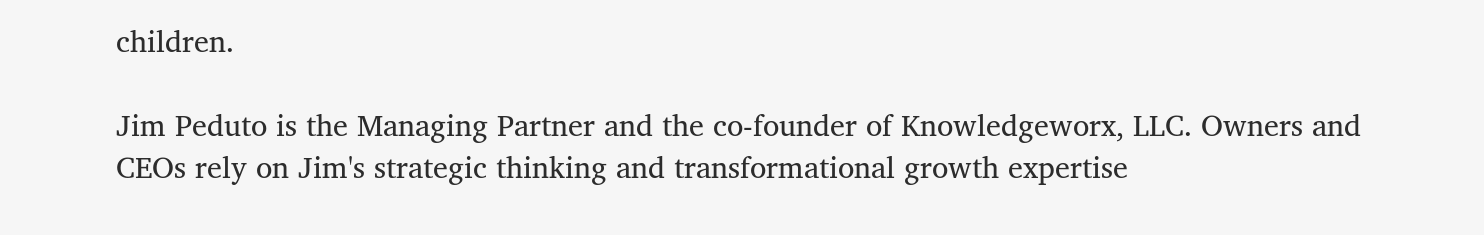children.

Jim Peduto is the Managing Partner and the co-founder of Knowledgeworx, LLC. Owners and CEOs rely on Jim's strategic thinking and transformational growth expertise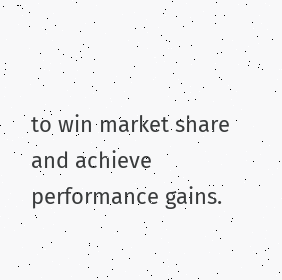to win market share and achieve performance gains.